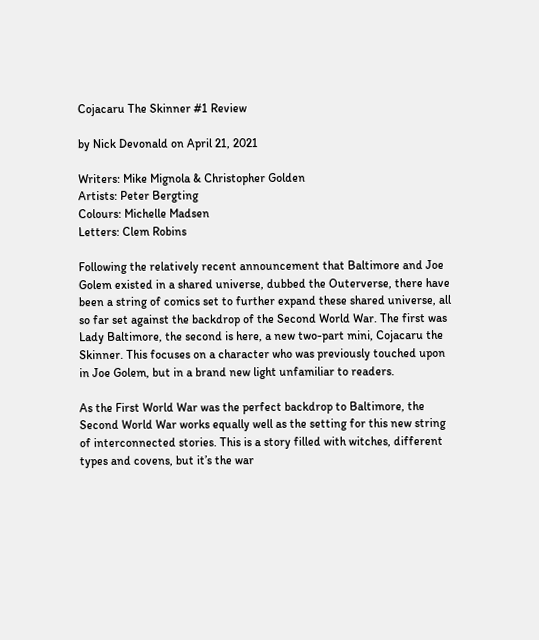Cojacaru The Skinner #1 Review

by Nick Devonald on April 21, 2021

Writers: Mike Mignola & Christopher Golden
Artists: Peter Bergting
Colours: Michelle Madsen
Letters: Clem Robins

Following the relatively recent announcement that Baltimore and Joe Golem existed in a shared universe, dubbed the Outerverse, there have been a string of comics set to further expand these shared universe, all so far set against the backdrop of the Second World War. The first was Lady Baltimore, the second is here, a new two-part mini, Cojacaru the Skinner. This focuses on a character who was previously touched upon in Joe Golem, but in a brand new light unfamiliar to readers.

As the First World War was the perfect backdrop to Baltimore, the Second World War works equally well as the setting for this new string of interconnected stories. This is a story filled with witches, different types and covens, but it’s the war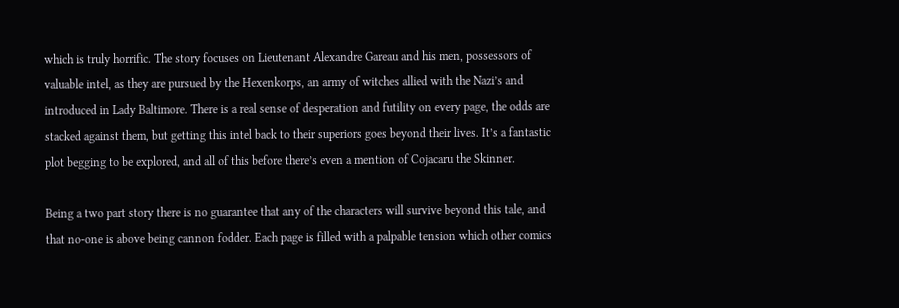which is truly horrific. The story focuses on Lieutenant Alexandre Gareau and his men, possessors of valuable intel, as they are pursued by the Hexenkorps, an army of witches allied with the Nazi’s and introduced in Lady Baltimore. There is a real sense of desperation and futility on every page, the odds are stacked against them, but getting this intel back to their superiors goes beyond their lives. It’s a fantastic plot begging to be explored, and all of this before there’s even a mention of Cojacaru the Skinner.

Being a two part story there is no guarantee that any of the characters will survive beyond this tale, and that no-one is above being cannon fodder. Each page is filled with a palpable tension which other comics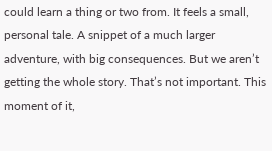could learn a thing or two from. It feels a small, personal tale. A snippet of a much larger adventure, with big consequences. But we aren’t getting the whole story. That’s not important. This moment of it,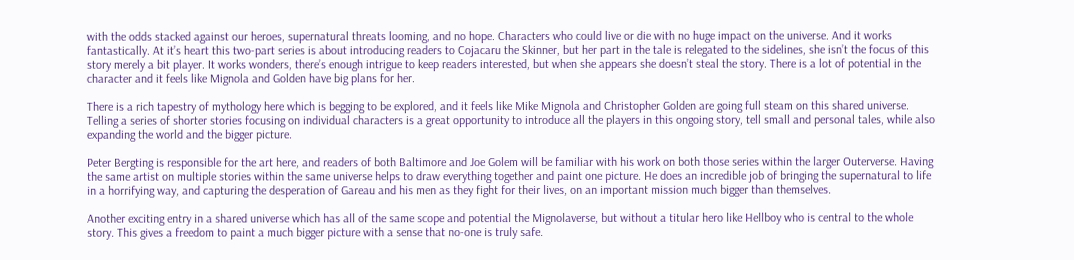with the odds stacked against our heroes, supernatural threats looming, and no hope. Characters who could live or die with no huge impact on the universe. And it works fantastically. At it’s heart this two-part series is about introducing readers to Cojacaru the Skinner, but her part in the tale is relegated to the sidelines, she isn’t the focus of this story merely a bit player. It works wonders, there’s enough intrigue to keep readers interested, but when she appears she doesn’t steal the story. There is a lot of potential in the character and it feels like Mignola and Golden have big plans for her.

There is a rich tapestry of mythology here which is begging to be explored, and it feels like Mike Mignola and Christopher Golden are going full steam on this shared universe. Telling a series of shorter stories focusing on individual characters is a great opportunity to introduce all the players in this ongoing story, tell small and personal tales, while also expanding the world and the bigger picture.

Peter Bergting is responsible for the art here, and readers of both Baltimore and Joe Golem will be familiar with his work on both those series within the larger Outerverse. Having the same artist on multiple stories within the same universe helps to draw everything together and paint one picture. He does an incredible job of bringing the supernatural to life in a horrifying way, and capturing the desperation of Gareau and his men as they fight for their lives, on an important mission much bigger than themselves.

Another exciting entry in a shared universe which has all of the same scope and potential the Mignolaverse, but without a titular hero like Hellboy who is central to the whole story. This gives a freedom to paint a much bigger picture with a sense that no-one is truly safe.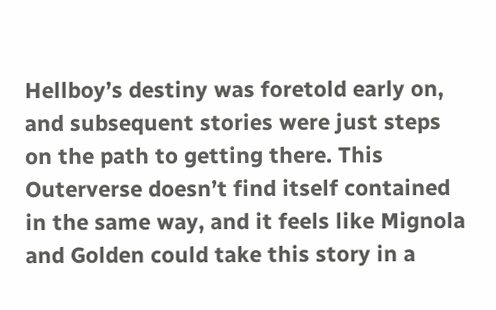Hellboy’s destiny was foretold early on, and subsequent stories were just steps on the path to getting there. This Outerverse doesn’t find itself contained in the same way, and it feels like Mignola and Golden could take this story in a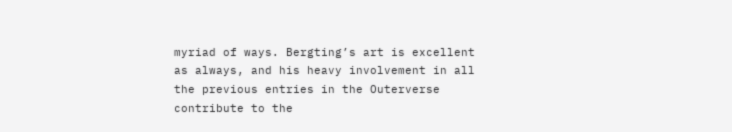myriad of ways. Bergting’s art is excellent as always, and his heavy involvement in all the previous entries in the Outerverse contribute to the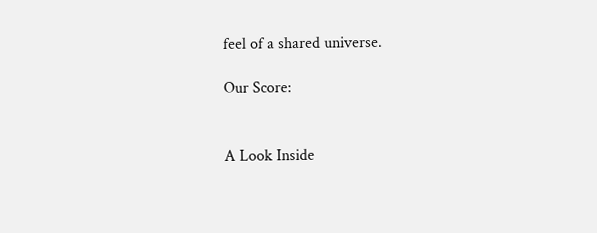feel of a shared universe.

Our Score:


A Look Inside